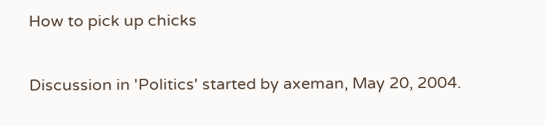How to pick up chicks

Discussion in 'Politics' started by axeman, May 20, 2004.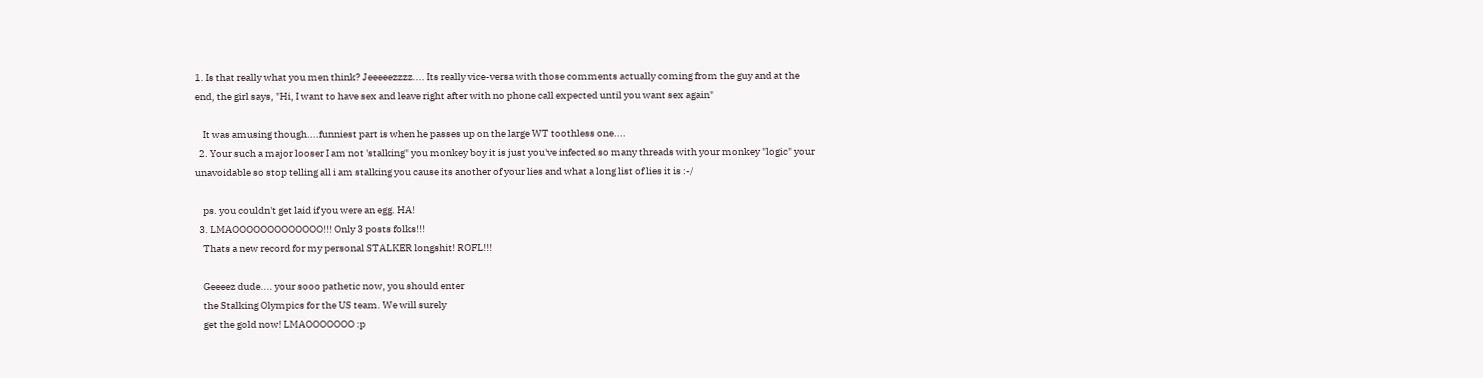1. Is that really what you men think? Jeeeeezzzz.... Its really vice-versa with those comments actually coming from the guy and at the end, the girl says, "Hi, I want to have sex and leave right after with no phone call expected until you want sex again"

    It was amusing though....funniest part is when he passes up on the large WT toothless one....
  2. Your such a major looser I am not 'stalking" you monkey boy it is just you've infected so many threads with your monkey "logic" your unavoidable so stop telling all i am stalking you cause its another of your lies and what a long list of lies it is :-/

    ps. you couldn't get laid if you were an egg. HA!
  3. LMAOOOOOOOOOOOOO!!! Only 3 posts folks!!!
    Thats a new record for my personal STALKER longshit! ROFL!!!

    Geeeez dude.... your sooo pathetic now, you should enter
    the Stalking Olympics for the US team. We will surely
    get the gold now! LMAOOOOOOO :p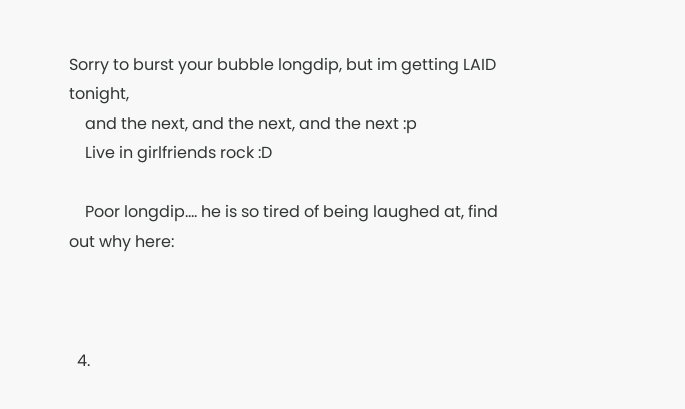Sorry to burst your bubble longdip, but im getting LAID tonight,
    and the next, and the next, and the next :p
    Live in girlfriends rock :D

    Poor longdip.... he is so tired of being laughed at, find out why here:



  4.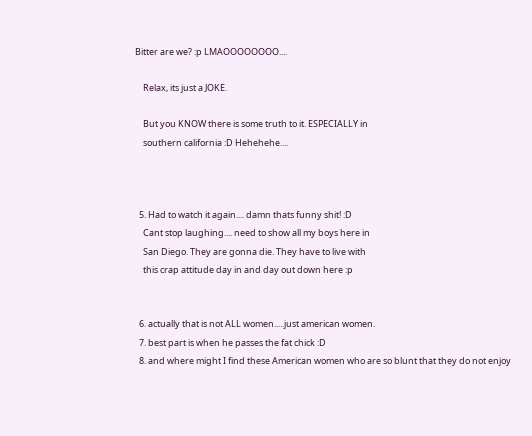Bitter are we? :p LMAOOOOOOOO....

    Relax, its just a JOKE.

    But you KNOW there is some truth to it. ESPECIALLY in
    southern california :D Hehehehe....



  5. Had to watch it again.... damn thats funny shit! :D
    Cant stop laughing.... need to show all my boys here in
    San Diego. They are gonna die. They have to live with
    this crap attitude day in and day out down here :p


  6. actually that is not ALL women.....just american women.
  7. best part is when he passes the fat chick :D
  8. and where might I find these American women who are so blunt that they do not enjoy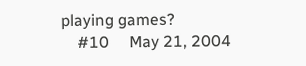playing games?
    #10     May 21, 2004